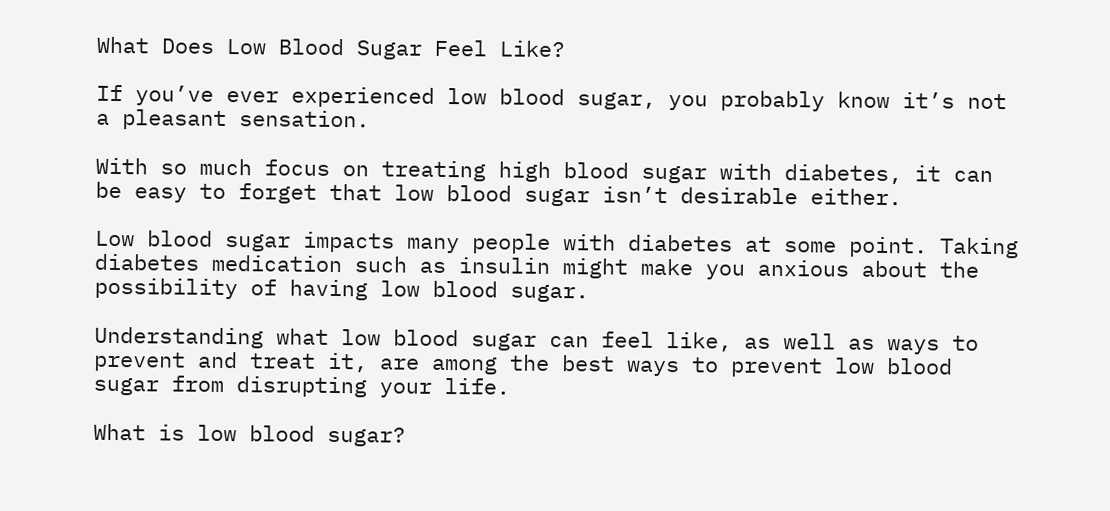What Does Low Blood Sugar Feel Like?

If you’ve ever experienced low blood sugar, you probably know it’s not a pleasant sensation.

With so much focus on treating high blood sugar with diabetes, it can be easy to forget that low blood sugar isn’t desirable either.

Low blood sugar impacts many people with diabetes at some point. Taking diabetes medication such as insulin might make you anxious about the possibility of having low blood sugar.

Understanding what low blood sugar can feel like, as well as ways to prevent and treat it, are among the best ways to prevent low blood sugar from disrupting your life.

What is low blood sugar?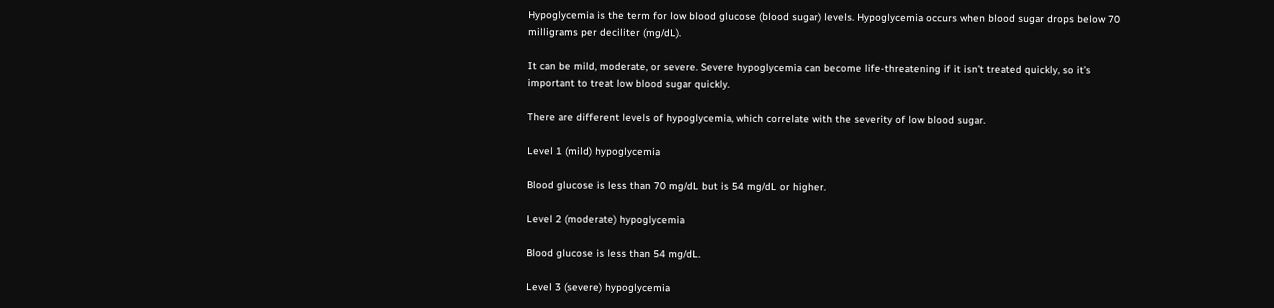Hypoglycemia is the term for low blood glucose (blood sugar) levels. Hypoglycemia occurs when blood sugar drops below 70 milligrams per deciliter (mg/dL).

It can be mild, moderate, or severe. Severe hypoglycemia can become life-threatening if it isn’t treated quickly, so it’s important to treat low blood sugar quickly.

There are different levels of hypoglycemia, which correlate with the severity of low blood sugar.

Level 1 (mild) hypoglycemia

Blood glucose is less than 70 mg/dL but is 54 mg/dL or higher.

Level 2 (moderate) hypoglycemia

Blood glucose is less than 54 mg/dL.

Level 3 (severe) hypoglycemia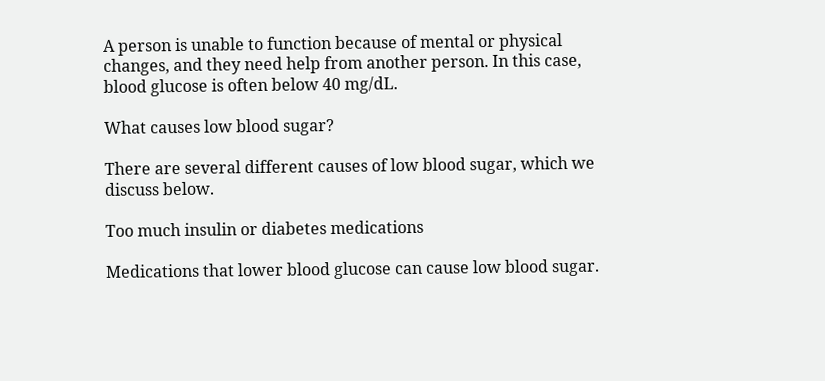A person is unable to function because of mental or physical changes, and they need help from another person. In this case, blood glucose is often below 40 mg/dL.

What causes low blood sugar?

There are several different causes of low blood sugar, which we discuss below.

Too much insulin or diabetes medications

Medications that lower blood glucose can cause low blood sugar.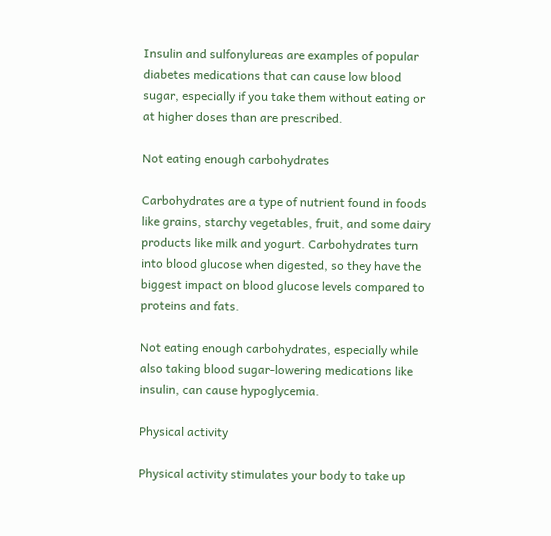Insulin and sulfonylureas are examples of popular diabetes medications that can cause low blood sugar, especially if you take them without eating or at higher doses than are prescribed.

Not eating enough carbohydrates

Carbohydrates are a type of nutrient found in foods like grains, starchy vegetables, fruit, and some dairy products like milk and yogurt. Carbohydrates turn into blood glucose when digested, so they have the biggest impact on blood glucose levels compared to proteins and fats.

Not eating enough carbohydrates, especially while also taking blood sugar-lowering medications like insulin, can cause hypoglycemia.

Physical activity

Physical activity stimulates your body to take up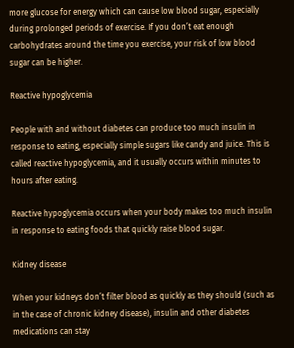more glucose for energy which can cause low blood sugar, especially during prolonged periods of exercise. If you don’t eat enough carbohydrates around the time you exercise, your risk of low blood sugar can be higher.

Reactive hypoglycemia

People with and without diabetes can produce too much insulin in response to eating, especially simple sugars like candy and juice. This is called reactive hypoglycemia, and it usually occurs within minutes to hours after eating.

Reactive hypoglycemia occurs when your body makes too much insulin in response to eating foods that quickly raise blood sugar.

Kidney disease

When your kidneys don’t filter blood as quickly as they should (such as in the case of chronic kidney disease), insulin and other diabetes medications can stay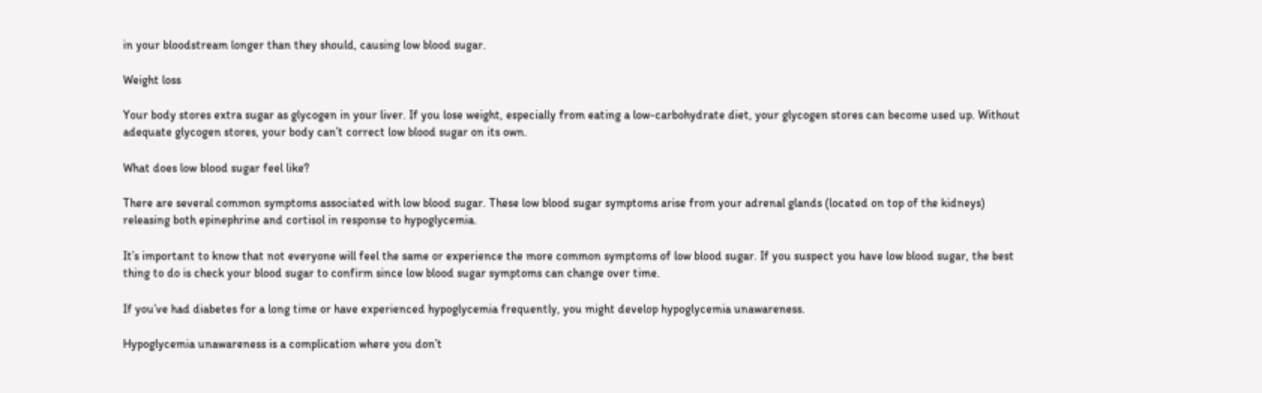in your bloodstream longer than they should, causing low blood sugar.

Weight loss

Your body stores extra sugar as glycogen in your liver. If you lose weight, especially from eating a low-carbohydrate diet, your glycogen stores can become used up. Without adequate glycogen stores, your body can’t correct low blood sugar on its own.

What does low blood sugar feel like?

There are several common symptoms associated with low blood sugar. These low blood sugar symptoms arise from your adrenal glands (located on top of the kidneys) releasing both epinephrine and cortisol in response to hypoglycemia.

It’s important to know that not everyone will feel the same or experience the more common symptoms of low blood sugar. If you suspect you have low blood sugar, the best thing to do is check your blood sugar to confirm since low blood sugar symptoms can change over time.

If you’ve had diabetes for a long time or have experienced hypoglycemia frequently, you might develop hypoglycemia unawareness.

Hypoglycemia unawareness is a complication where you don’t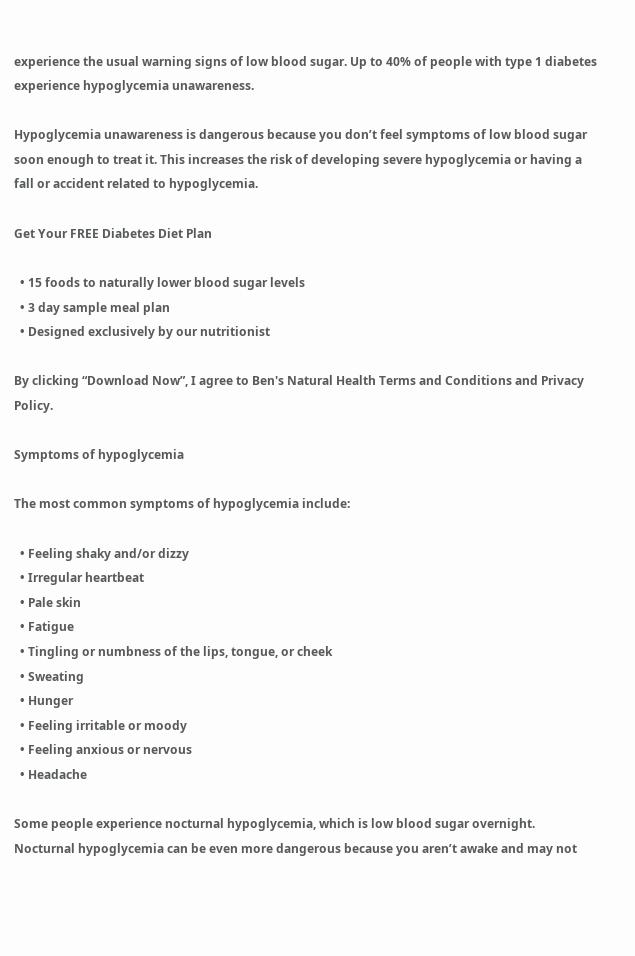experience the usual warning signs of low blood sugar. Up to 40% of people with type 1 diabetes experience hypoglycemia unawareness.

Hypoglycemia unawareness is dangerous because you don’t feel symptoms of low blood sugar soon enough to treat it. This increases the risk of developing severe hypoglycemia or having a fall or accident related to hypoglycemia.

Get Your FREE Diabetes Diet Plan

  • 15 foods to naturally lower blood sugar levels
  • 3 day sample meal plan
  • Designed exclusively by our nutritionist

By clicking “Download Now”, I agree to Ben's Natural Health Terms and Conditions and Privacy Policy.

Symptoms of hypoglycemia

The most common symptoms of hypoglycemia include:

  • Feeling shaky and/or dizzy
  • Irregular heartbeat
  • Pale skin
  • Fatigue
  • Tingling or numbness of the lips, tongue, or cheek
  • Sweating
  • Hunger
  • Feeling irritable or moody
  • Feeling anxious or nervous
  • Headache

Some people experience nocturnal hypoglycemia, which is low blood sugar overnight. Nocturnal hypoglycemia can be even more dangerous because you aren’t awake and may not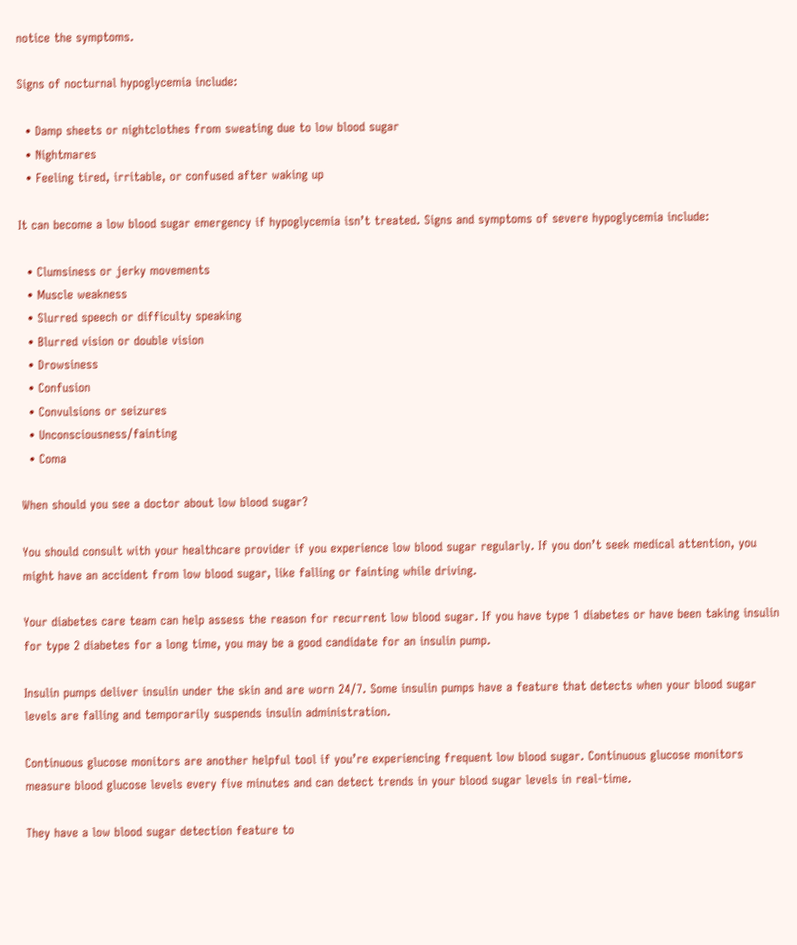notice the symptoms.

Signs of nocturnal hypoglycemia include:

  • Damp sheets or nightclothes from sweating due to low blood sugar
  • Nightmares
  • Feeling tired, irritable, or confused after waking up

It can become a low blood sugar emergency if hypoglycemia isn’t treated. Signs and symptoms of severe hypoglycemia include:

  • Clumsiness or jerky movements
  • Muscle weakness
  • Slurred speech or difficulty speaking
  • Blurred vision or double vision
  • Drowsiness
  • Confusion
  • Convulsions or seizures
  • Unconsciousness/fainting
  • Coma

When should you see a doctor about low blood sugar?

You should consult with your healthcare provider if you experience low blood sugar regularly. If you don’t seek medical attention, you might have an accident from low blood sugar, like falling or fainting while driving.

Your diabetes care team can help assess the reason for recurrent low blood sugar. If you have type 1 diabetes or have been taking insulin for type 2 diabetes for a long time, you may be a good candidate for an insulin pump.

Insulin pumps deliver insulin under the skin and are worn 24/7. Some insulin pumps have a feature that detects when your blood sugar levels are falling and temporarily suspends insulin administration.

Continuous glucose monitors are another helpful tool if you’re experiencing frequent low blood sugar. Continuous glucose monitors measure blood glucose levels every five minutes and can detect trends in your blood sugar levels in real-time.

They have a low blood sugar detection feature to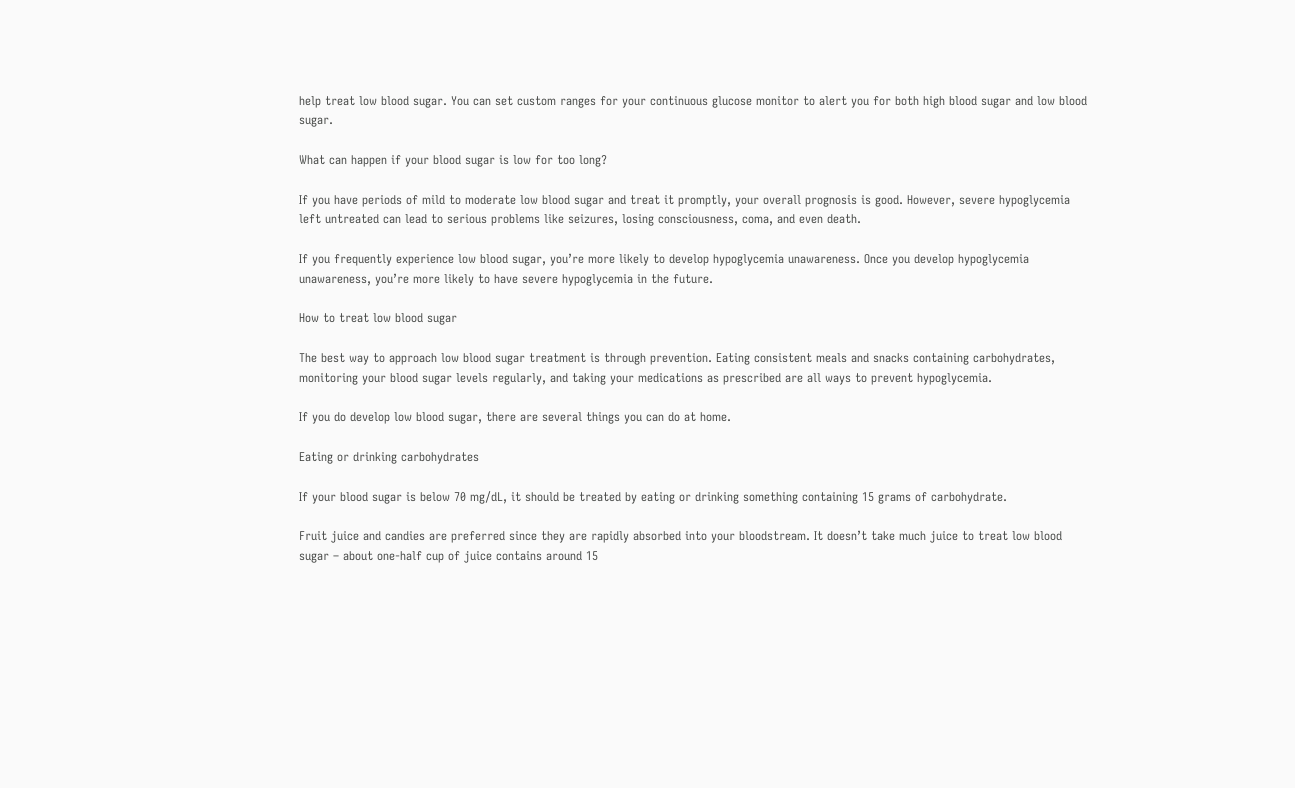help treat low blood sugar. You can set custom ranges for your continuous glucose monitor to alert you for both high blood sugar and low blood sugar.

What can happen if your blood sugar is low for too long?

If you have periods of mild to moderate low blood sugar and treat it promptly, your overall prognosis is good. However, severe hypoglycemia left untreated can lead to serious problems like seizures, losing consciousness, coma, and even death.

If you frequently experience low blood sugar, you’re more likely to develop hypoglycemia unawareness. Once you develop hypoglycemia unawareness, you’re more likely to have severe hypoglycemia in the future.

How to treat low blood sugar

The best way to approach low blood sugar treatment is through prevention. Eating consistent meals and snacks containing carbohydrates, monitoring your blood sugar levels regularly, and taking your medications as prescribed are all ways to prevent hypoglycemia.

If you do develop low blood sugar, there are several things you can do at home.

Eating or drinking carbohydrates

If your blood sugar is below 70 mg/dL, it should be treated by eating or drinking something containing 15 grams of carbohydrate.

Fruit juice and candies are preferred since they are rapidly absorbed into your bloodstream. It doesn’t take much juice to treat low blood sugar – about one-half cup of juice contains around 15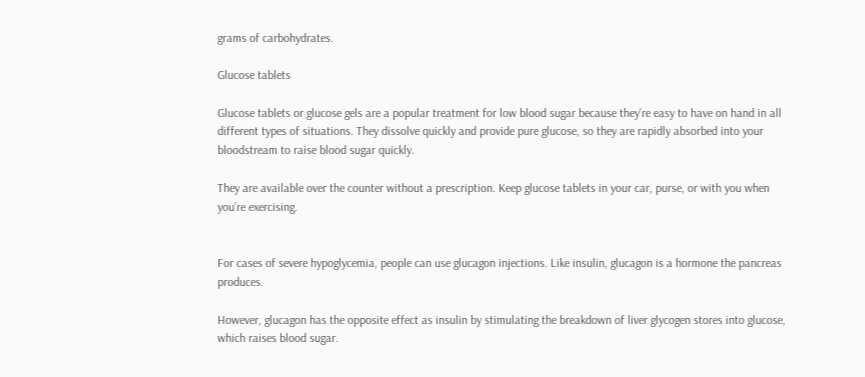grams of carbohydrates.

Glucose tablets

Glucose tablets or glucose gels are a popular treatment for low blood sugar because they’re easy to have on hand in all different types of situations. They dissolve quickly and provide pure glucose, so they are rapidly absorbed into your bloodstream to raise blood sugar quickly.

They are available over the counter without a prescription. Keep glucose tablets in your car, purse, or with you when you’re exercising.


For cases of severe hypoglycemia, people can use glucagon injections. Like insulin, glucagon is a hormone the pancreas produces.

However, glucagon has the opposite effect as insulin by stimulating the breakdown of liver glycogen stores into glucose, which raises blood sugar.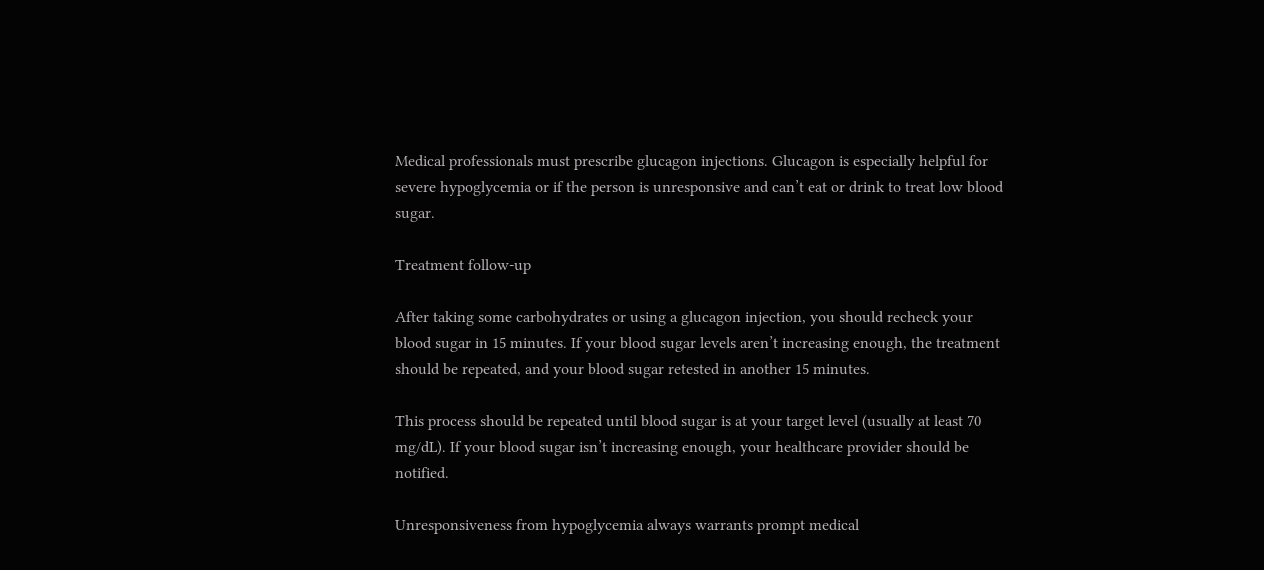Medical professionals must prescribe glucagon injections. Glucagon is especially helpful for severe hypoglycemia or if the person is unresponsive and can’t eat or drink to treat low blood sugar.

Treatment follow-up

After taking some carbohydrates or using a glucagon injection, you should recheck your blood sugar in 15 minutes. If your blood sugar levels aren’t increasing enough, the treatment should be repeated, and your blood sugar retested in another 15 minutes.

This process should be repeated until blood sugar is at your target level (usually at least 70 mg/dL). If your blood sugar isn’t increasing enough, your healthcare provider should be notified.

Unresponsiveness from hypoglycemia always warrants prompt medical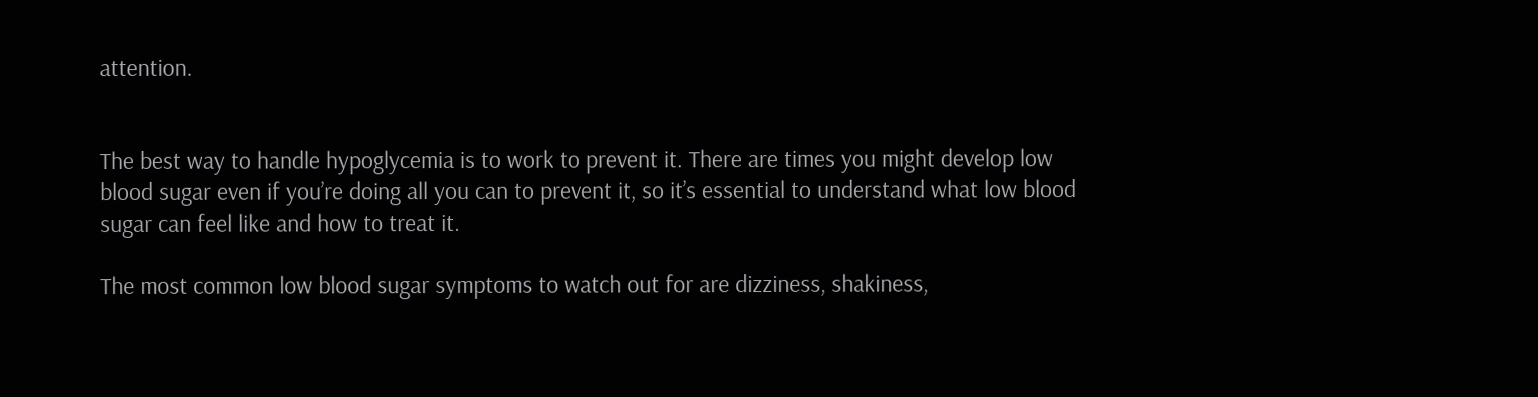attention.


The best way to handle hypoglycemia is to work to prevent it. There are times you might develop low blood sugar even if you’re doing all you can to prevent it, so it’s essential to understand what low blood sugar can feel like and how to treat it.

The most common low blood sugar symptoms to watch out for are dizziness, shakiness,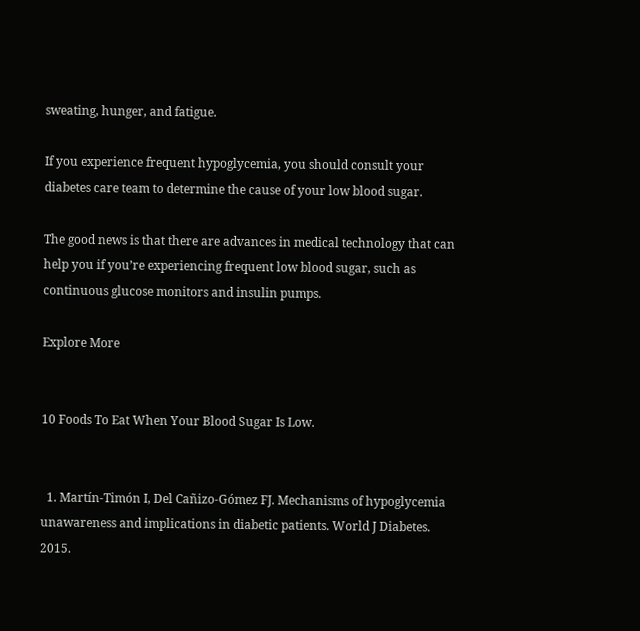sweating, hunger, and fatigue.

If you experience frequent hypoglycemia, you should consult your diabetes care team to determine the cause of your low blood sugar.

The good news is that there are advances in medical technology that can help you if you’re experiencing frequent low blood sugar, such as continuous glucose monitors and insulin pumps.

Explore More


10 Foods To Eat When Your Blood Sugar Is Low.


  1. Martín-Timón I, Del Cañizo-Gómez FJ. Mechanisms of hypoglycemia unawareness and implications in diabetic patients. World J Diabetes. 2015.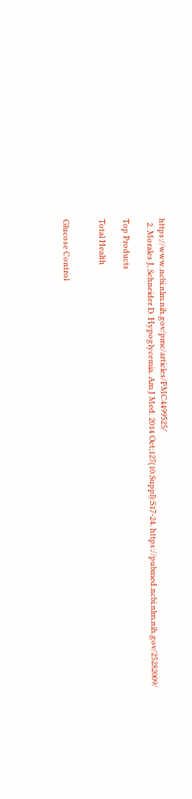https://www.ncbi.nlm.nih.gov/pmc/articles/PMC4499525/
  2. Morales J, Schneider D. Hypoglycemia. Am J Med. 2014 Oct;127(10 Suppl):S17-24. https://pubmed.ncbi.nlm.nih.gov/25282009/

Top Products

Total Health


Glucose Control